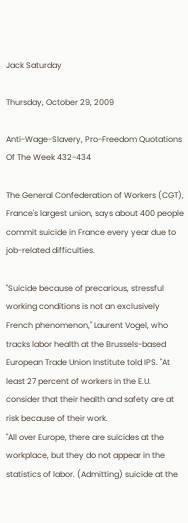Jack Saturday

Thursday, October 29, 2009

Anti-Wage-Slavery, Pro-Freedom Quotations Of The Week 432-434

The General Confederation of Workers (CGT), France's largest union, says about 400 people commit suicide in France every year due to job-related difficulties.

"Suicide because of precarious, stressful working conditions is not an exclusively French phenomenon," Laurent Vogel, who tracks labor health at the Brussels-based European Trade Union Institute told IPS. "At least 27 percent of workers in the E.U. consider that their health and safety are at risk because of their work.
"All over Europe, there are suicides at the workplace, but they do not appear in the statistics of labor. (Admitting) suicide at the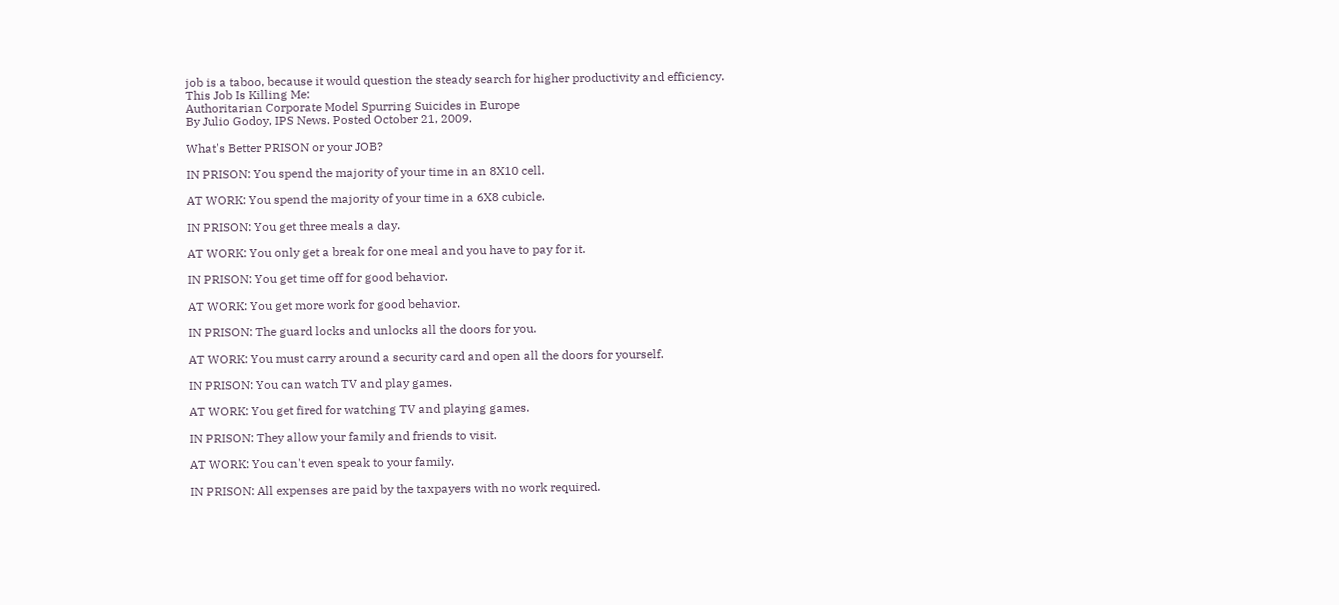job is a taboo, because it would question the steady search for higher productivity and efficiency.
This Job Is Killing Me:
Authoritarian Corporate Model Spurring Suicides in Europe
By Julio Godoy, IPS News. Posted October 21, 2009.

What's Better PRISON or your JOB?

IN PRISON: You spend the majority of your time in an 8X10 cell.

AT WORK: You spend the majority of your time in a 6X8 cubicle.

IN PRISON: You get three meals a day.

AT WORK: You only get a break for one meal and you have to pay for it.

IN PRISON: You get time off for good behavior.

AT WORK: You get more work for good behavior.

IN PRISON: The guard locks and unlocks all the doors for you.

AT WORK: You must carry around a security card and open all the doors for yourself.

IN PRISON: You can watch TV and play games.

AT WORK: You get fired for watching TV and playing games.

IN PRISON: They allow your family and friends to visit.

AT WORK: You can't even speak to your family.

IN PRISON: All expenses are paid by the taxpayers with no work required.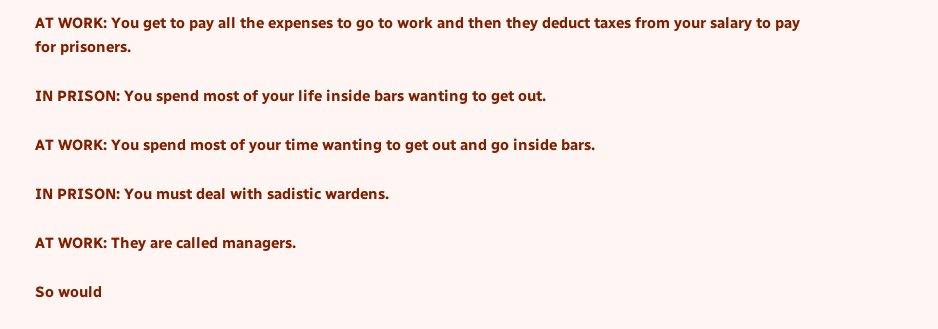AT WORK: You get to pay all the expenses to go to work and then they deduct taxes from your salary to pay for prisoners.

IN PRISON: You spend most of your life inside bars wanting to get out.

AT WORK: You spend most of your time wanting to get out and go inside bars.

IN PRISON: You must deal with sadistic wardens.

AT WORK: They are called managers.

So would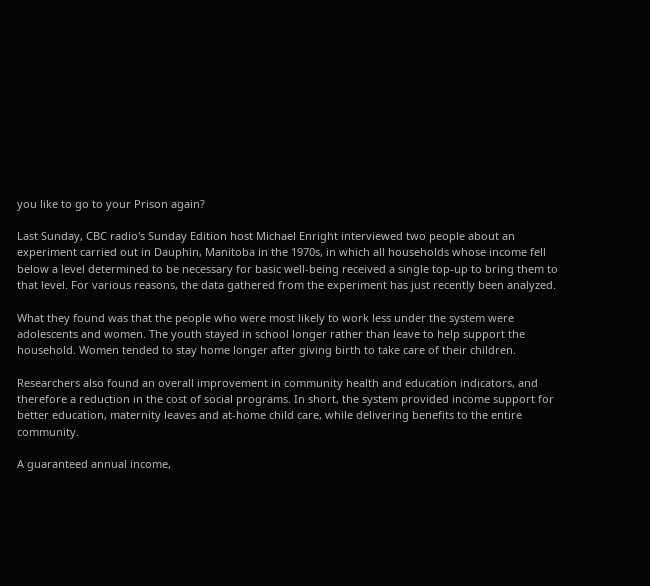you like to go to your Prison again?

Last Sunday, CBC radio's Sunday Edition host Michael Enright interviewed two people about an experiment carried out in Dauphin, Manitoba in the 1970s, in which all households whose income fell below a level determined to be necessary for basic well-being received a single top-up to bring them to that level. For various reasons, the data gathered from the experiment has just recently been analyzed.

What they found was that the people who were most likely to work less under the system were adolescents and women. The youth stayed in school longer rather than leave to help support the household. Women tended to stay home longer after giving birth to take care of their children.

Researchers also found an overall improvement in community health and education indicators, and therefore a reduction in the cost of social programs. In short, the system provided income support for better education, maternity leaves and at-home child care, while delivering benefits to the entire community.

A guaranteed annual income,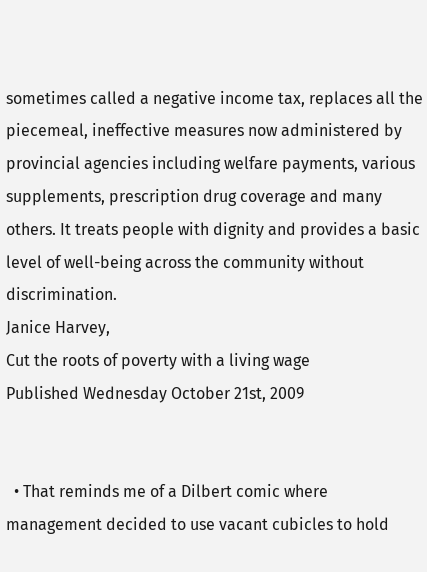sometimes called a negative income tax, replaces all the piecemeal, ineffective measures now administered by provincial agencies including welfare payments, various supplements, prescription drug coverage and many others. It treats people with dignity and provides a basic level of well-being across the community without discrimination.
Janice Harvey,
Cut the roots of poverty with a living wage
Published Wednesday October 21st, 2009


  • That reminds me of a Dilbert comic where management decided to use vacant cubicles to hold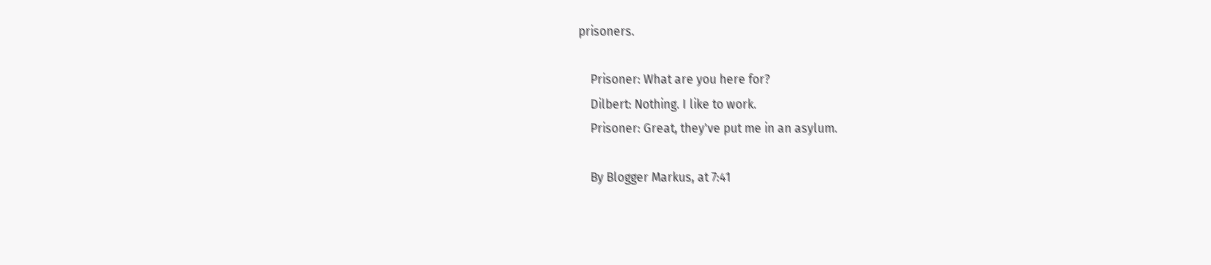prisoners.

    Prisoner: What are you here for?
    Dilbert: Nothing. I like to work.
    Prisoner: Great, they've put me in an asylum.

    By Blogger Markus, at 7:41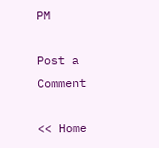PM

Post a Comment

<< Home